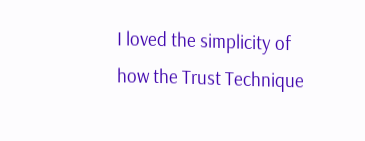I loved the simplicity of how the Trust Technique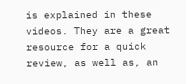is explained in these videos. They are a great resource for a quick review, as well as, an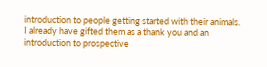introduction to people getting started with their animals. I already have gifted them as a thank you and an introduction to prospective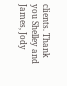clients. Thank you Shelley and James, Jody